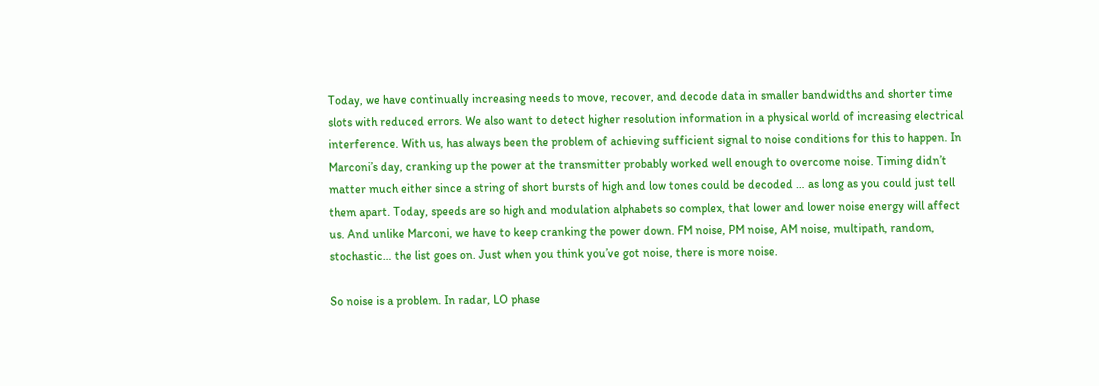Today, we have continually increasing needs to move, recover, and decode data in smaller bandwidths and shorter time slots with reduced errors. We also want to detect higher resolution information in a physical world of increasing electrical interference. With us, has always been the problem of achieving sufficient signal to noise conditions for this to happen. In Marconi’s day, cranking up the power at the transmitter probably worked well enough to overcome noise. Timing didn’t matter much either since a string of short bursts of high and low tones could be decoded … as long as you could just tell them apart. Today, speeds are so high and modulation alphabets so complex, that lower and lower noise energy will affect us. And unlike Marconi, we have to keep cranking the power down. FM noise, PM noise, AM noise, multipath, random, stochastic… the list goes on. Just when you think you’ve got noise, there is more noise.

So noise is a problem. In radar, LO phase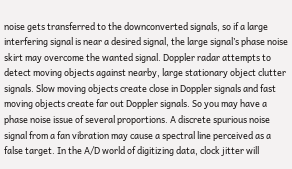noise gets transferred to the downconverted signals, so if a large interfering signal is near a desired signal, the large signal’s phase noise skirt may overcome the wanted signal. Doppler radar attempts to detect moving objects against nearby, large stationary object clutter signals. Slow moving objects create close in Doppler signals and fast moving objects create far out Doppler signals. So you may have a phase noise issue of several proportions. A discrete spurious noise signal from a fan vibration may cause a spectral line perceived as a false target. In the A/D world of digitizing data, clock jitter will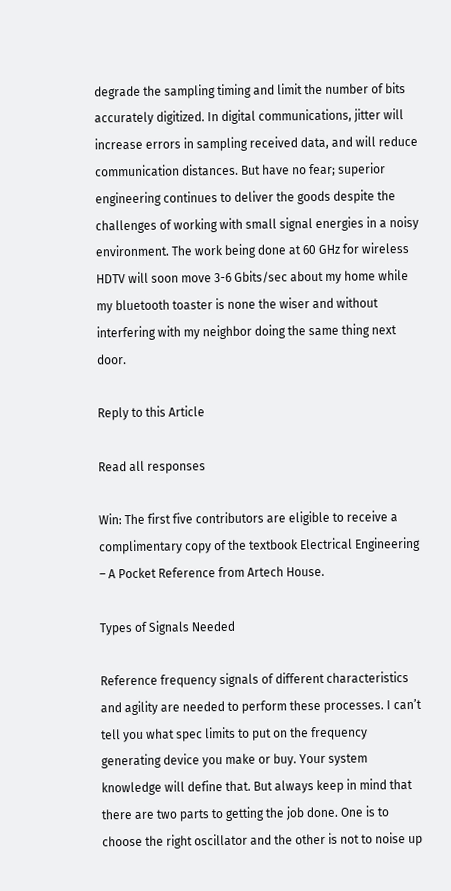degrade the sampling timing and limit the number of bits accurately digitized. In digital communications, jitter will increase errors in sampling received data, and will reduce communication distances. But have no fear; superior engineering continues to deliver the goods despite the challenges of working with small signal energies in a noisy environment. The work being done at 60 GHz for wireless HDTV will soon move 3-6 Gbits/sec about my home while my bluetooth toaster is none the wiser and without interfering with my neighbor doing the same thing next door.

Reply to this Article

Read all responses

Win: The first five contributors are eligible to receive a complimentary copy of the textbook Electrical Engineering – A Pocket Reference from Artech House.

Types of Signals Needed

Reference frequency signals of different characteristics and agility are needed to perform these processes. I can’t tell you what spec limits to put on the frequency generating device you make or buy. Your system knowledge will define that. But always keep in mind that there are two parts to getting the job done. One is to choose the right oscillator and the other is not to noise up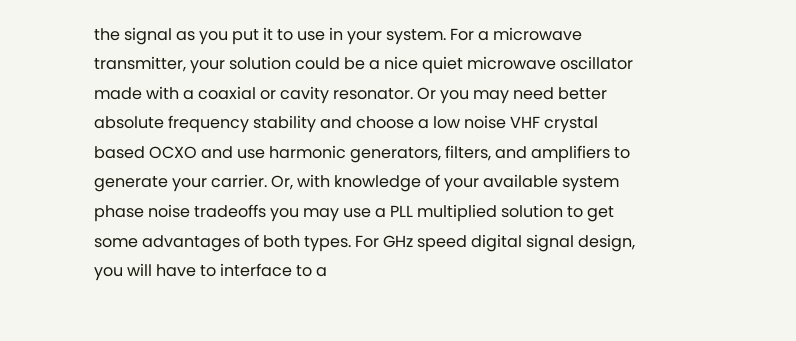the signal as you put it to use in your system. For a microwave transmitter, your solution could be a nice quiet microwave oscillator made with a coaxial or cavity resonator. Or you may need better absolute frequency stability and choose a low noise VHF crystal based OCXO and use harmonic generators, filters, and amplifiers to generate your carrier. Or, with knowledge of your available system phase noise tradeoffs you may use a PLL multiplied solution to get some advantages of both types. For GHz speed digital signal design, you will have to interface to a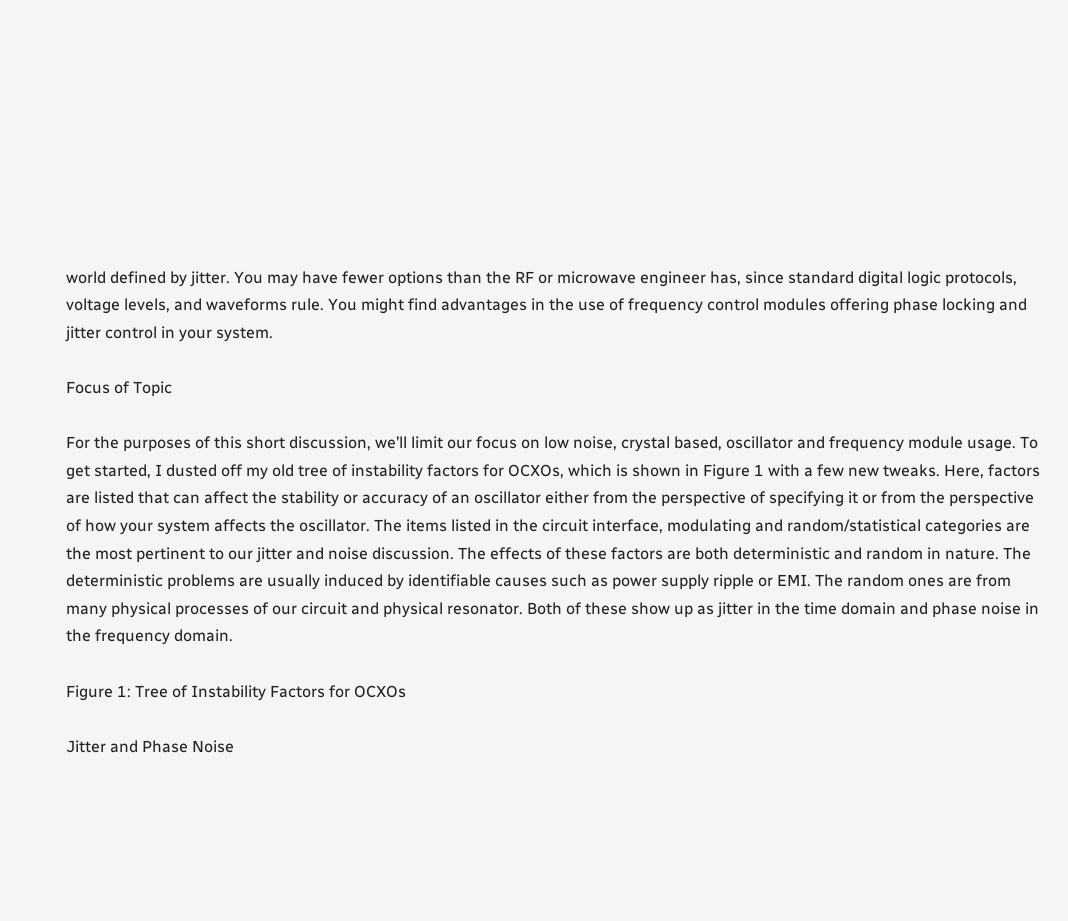world defined by jitter. You may have fewer options than the RF or microwave engineer has, since standard digital logic protocols, voltage levels, and waveforms rule. You might find advantages in the use of frequency control modules offering phase locking and jitter control in your system.

Focus of Topic

For the purposes of this short discussion, we’ll limit our focus on low noise, crystal based, oscillator and frequency module usage. To get started, I dusted off my old tree of instability factors for OCXOs, which is shown in Figure 1 with a few new tweaks. Here, factors are listed that can affect the stability or accuracy of an oscillator either from the perspective of specifying it or from the perspective of how your system affects the oscillator. The items listed in the circuit interface, modulating and random/statistical categories are the most pertinent to our jitter and noise discussion. The effects of these factors are both deterministic and random in nature. The deterministic problems are usually induced by identifiable causes such as power supply ripple or EMI. The random ones are from many physical processes of our circuit and physical resonator. Both of these show up as jitter in the time domain and phase noise in the frequency domain.

Figure 1: Tree of Instability Factors for OCXOs

Jitter and Phase Noise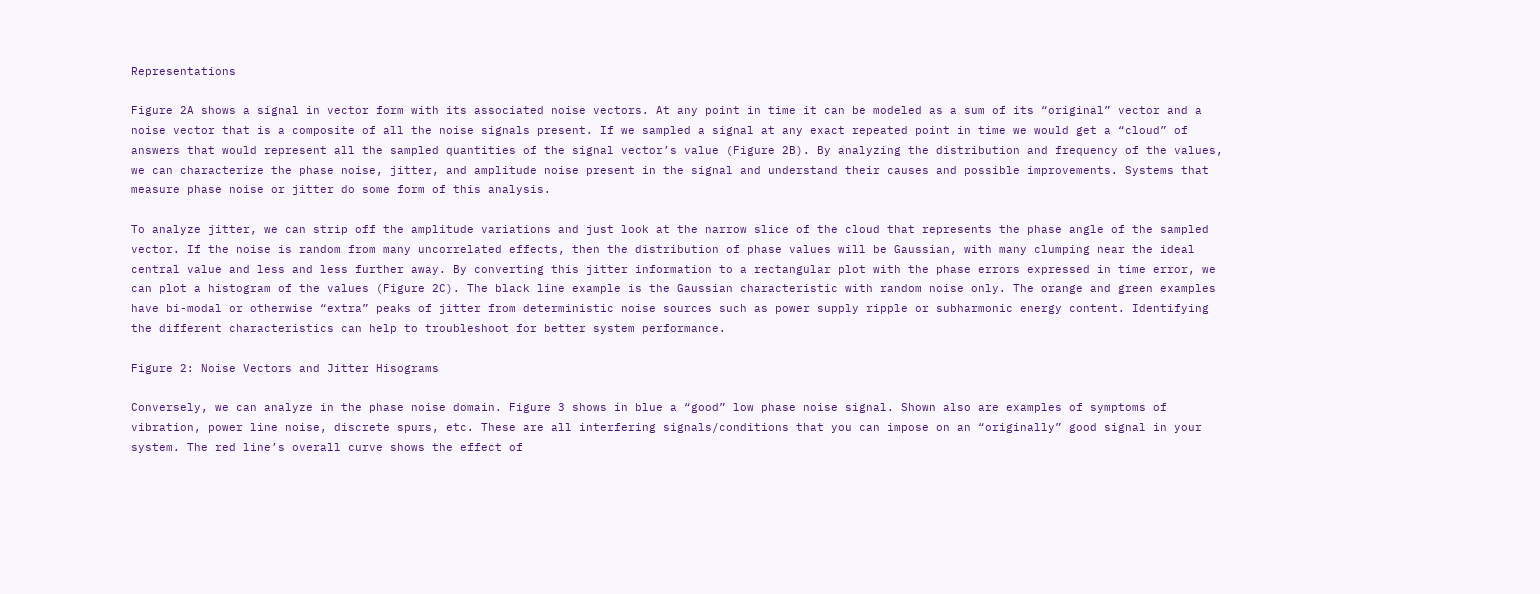Representations

Figure 2A shows a signal in vector form with its associated noise vectors. At any point in time it can be modeled as a sum of its “original” vector and a noise vector that is a composite of all the noise signals present. If we sampled a signal at any exact repeated point in time we would get a “cloud” of answers that would represent all the sampled quantities of the signal vector’s value (Figure 2B). By analyzing the distribution and frequency of the values, we can characterize the phase noise, jitter, and amplitude noise present in the signal and understand their causes and possible improvements. Systems that measure phase noise or jitter do some form of this analysis.

To analyze jitter, we can strip off the amplitude variations and just look at the narrow slice of the cloud that represents the phase angle of the sampled vector. If the noise is random from many uncorrelated effects, then the distribution of phase values will be Gaussian, with many clumping near the ideal central value and less and less further away. By converting this jitter information to a rectangular plot with the phase errors expressed in time error, we can plot a histogram of the values (Figure 2C). The black line example is the Gaussian characteristic with random noise only. The orange and green examples have bi-modal or otherwise “extra” peaks of jitter from deterministic noise sources such as power supply ripple or subharmonic energy content. Identifying the different characteristics can help to troubleshoot for better system performance.

Figure 2: Noise Vectors and Jitter Hisograms

Conversely, we can analyze in the phase noise domain. Figure 3 shows in blue a “good” low phase noise signal. Shown also are examples of symptoms of vibration, power line noise, discrete spurs, etc. These are all interfering signals/conditions that you can impose on an “originally” good signal in your system. The red line’s overall curve shows the effect of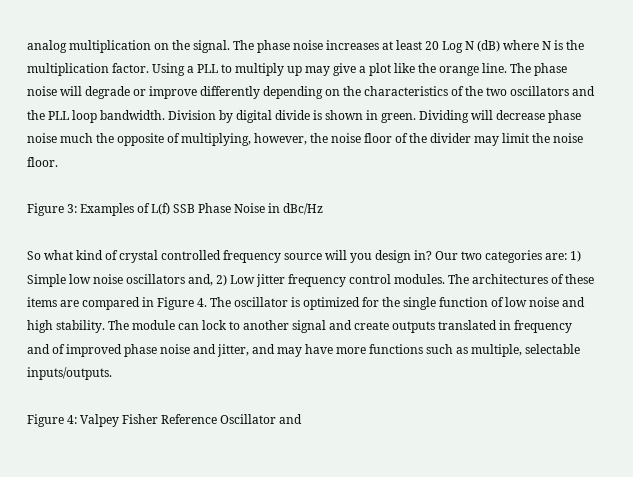analog multiplication on the signal. The phase noise increases at least 20 Log N (dB) where N is the multiplication factor. Using a PLL to multiply up may give a plot like the orange line. The phase noise will degrade or improve differently depending on the characteristics of the two oscillators and the PLL loop bandwidth. Division by digital divide is shown in green. Dividing will decrease phase noise much the opposite of multiplying, however, the noise floor of the divider may limit the noise floor.

Figure 3: Examples of L(f) SSB Phase Noise in dBc/Hz

So what kind of crystal controlled frequency source will you design in? Our two categories are: 1) Simple low noise oscillators and, 2) Low jitter frequency control modules. The architectures of these items are compared in Figure 4. The oscillator is optimized for the single function of low noise and high stability. The module can lock to another signal and create outputs translated in frequency and of improved phase noise and jitter, and may have more functions such as multiple, selectable inputs/outputs.

Figure 4: Valpey Fisher Reference Oscillator and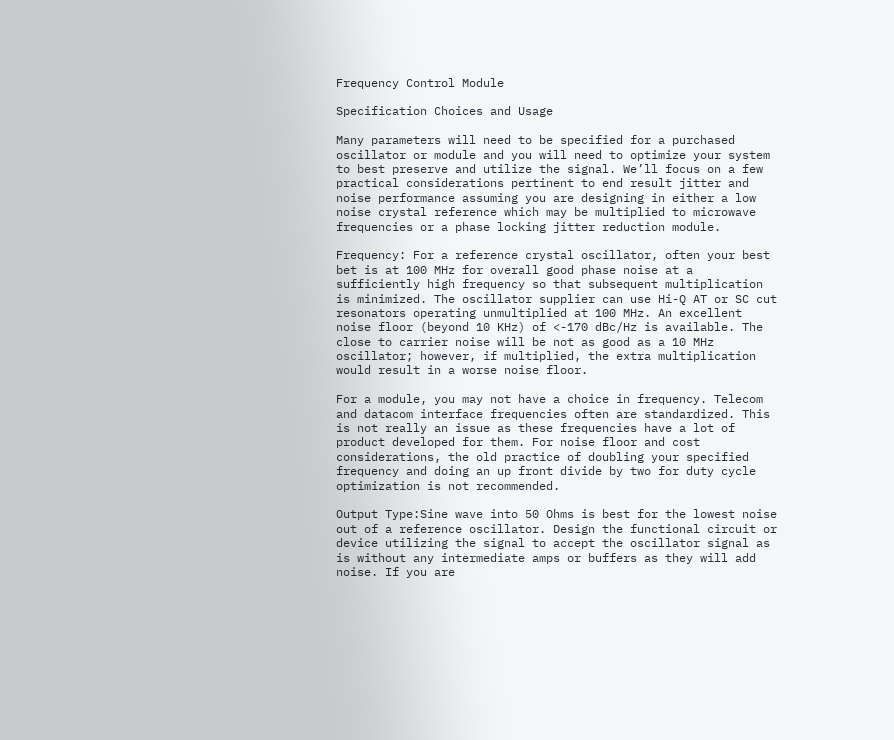Frequency Control Module

Specification Choices and Usage

Many parameters will need to be specified for a purchased oscillator or module and you will need to optimize your system to best preserve and utilize the signal. We’ll focus on a few practical considerations pertinent to end result jitter and noise performance assuming you are designing in either a low noise crystal reference which may be multiplied to microwave frequencies or a phase locking jitter reduction module.

Frequency: For a reference crystal oscillator, often your best bet is at 100 MHz for overall good phase noise at a sufficiently high frequency so that subsequent multiplication is minimized. The oscillator supplier can use Hi-Q AT or SC cut resonators operating unmultiplied at 100 MHz. An excellent noise floor (beyond 10 KHz) of <-170 dBc/Hz is available. The close to carrier noise will be not as good as a 10 MHz oscillator; however, if multiplied, the extra multiplication would result in a worse noise floor.

For a module, you may not have a choice in frequency. Telecom and datacom interface frequencies often are standardized. This is not really an issue as these frequencies have a lot of product developed for them. For noise floor and cost considerations, the old practice of doubling your specified frequency and doing an up front divide by two for duty cycle optimization is not recommended.

Output Type:Sine wave into 50 Ohms is best for the lowest noise out of a reference oscillator. Design the functional circuit or device utilizing the signal to accept the oscillator signal as is without any intermediate amps or buffers as they will add noise. If you are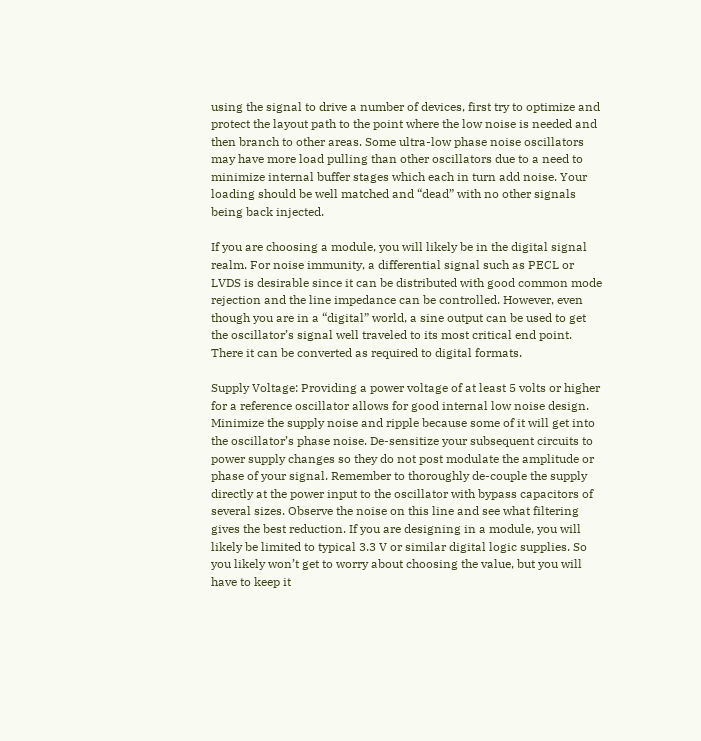using the signal to drive a number of devices, first try to optimize and protect the layout path to the point where the low noise is needed and then branch to other areas. Some ultra-low phase noise oscillators may have more load pulling than other oscillators due to a need to minimize internal buffer stages which each in turn add noise. Your loading should be well matched and “dead” with no other signals being back injected.

If you are choosing a module, you will likely be in the digital signal realm. For noise immunity, a differential signal such as PECL or LVDS is desirable since it can be distributed with good common mode rejection and the line impedance can be controlled. However, even though you are in a “digital” world, a sine output can be used to get the oscillator’s signal well traveled to its most critical end point. There it can be converted as required to digital formats.

Supply Voltage: Providing a power voltage of at least 5 volts or higher for a reference oscillator allows for good internal low noise design. Minimize the supply noise and ripple because some of it will get into the oscillator’s phase noise. De-sensitize your subsequent circuits to power supply changes so they do not post modulate the amplitude or phase of your signal. Remember to thoroughly de-couple the supply directly at the power input to the oscillator with bypass capacitors of several sizes. Observe the noise on this line and see what filtering gives the best reduction. If you are designing in a module, you will likely be limited to typical 3.3 V or similar digital logic supplies. So you likely won’t get to worry about choosing the value, but you will have to keep it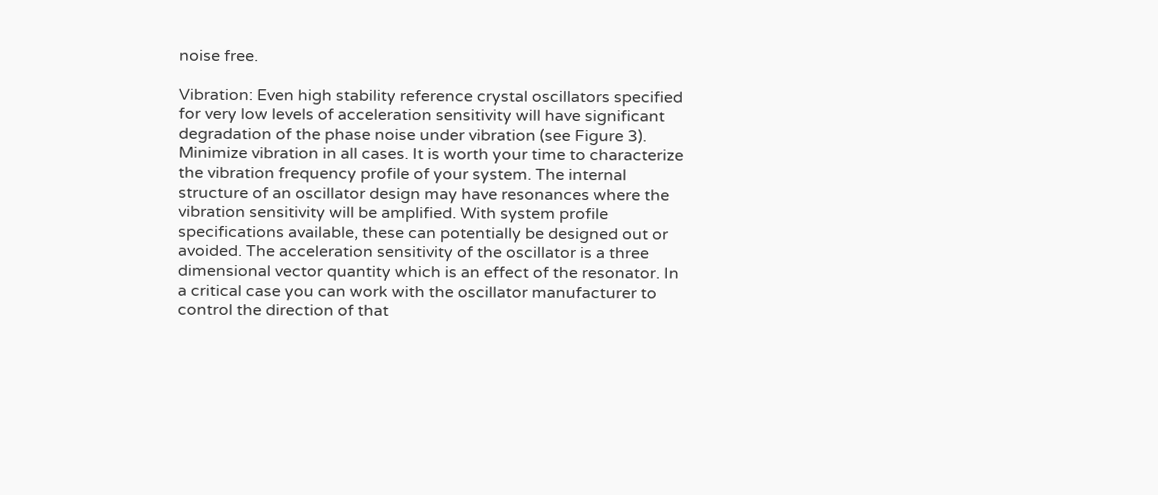noise free.

Vibration: Even high stability reference crystal oscillators specified for very low levels of acceleration sensitivity will have significant degradation of the phase noise under vibration (see Figure 3). Minimize vibration in all cases. It is worth your time to characterize the vibration frequency profile of your system. The internal structure of an oscillator design may have resonances where the vibration sensitivity will be amplified. With system profile specifications available, these can potentially be designed out or avoided. The acceleration sensitivity of the oscillator is a three dimensional vector quantity which is an effect of the resonator. In a critical case you can work with the oscillator manufacturer to control the direction of that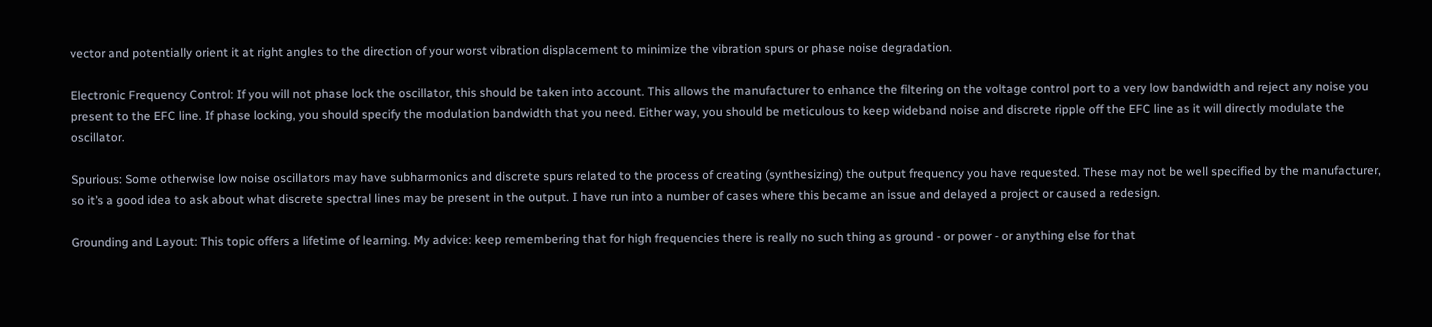vector and potentially orient it at right angles to the direction of your worst vibration displacement to minimize the vibration spurs or phase noise degradation.

Electronic Frequency Control: If you will not phase lock the oscillator, this should be taken into account. This allows the manufacturer to enhance the filtering on the voltage control port to a very low bandwidth and reject any noise you present to the EFC line. If phase locking, you should specify the modulation bandwidth that you need. Either way, you should be meticulous to keep wideband noise and discrete ripple off the EFC line as it will directly modulate the oscillator.

Spurious: Some otherwise low noise oscillators may have subharmonics and discrete spurs related to the process of creating (synthesizing) the output frequency you have requested. These may not be well specified by the manufacturer, so it’s a good idea to ask about what discrete spectral lines may be present in the output. I have run into a number of cases where this became an issue and delayed a project or caused a redesign.

Grounding and Layout: This topic offers a lifetime of learning. My advice: keep remembering that for high frequencies there is really no such thing as ground - or power - or anything else for that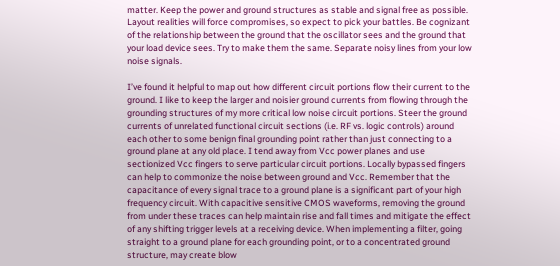matter. Keep the power and ground structures as stable and signal free as possible. Layout realities will force compromises, so expect to pick your battles. Be cognizant of the relationship between the ground that the oscillator sees and the ground that your load device sees. Try to make them the same. Separate noisy lines from your low noise signals.

I’ve found it helpful to map out how different circuit portions flow their current to the ground. I like to keep the larger and noisier ground currents from flowing through the grounding structures of my more critical low noise circuit portions. Steer the ground currents of unrelated functional circuit sections (i.e. RF vs. logic controls) around each other to some benign final grounding point rather than just connecting to a ground plane at any old place. I tend away from Vcc power planes and use sectionized Vcc fingers to serve particular circuit portions. Locally bypassed fingers can help to commonize the noise between ground and Vcc. Remember that the capacitance of every signal trace to a ground plane is a significant part of your high frequency circuit. With capacitive sensitive CMOS waveforms, removing the ground from under these traces can help maintain rise and fall times and mitigate the effect of any shifting trigger levels at a receiving device. When implementing a filter, going straight to a ground plane for each grounding point, or to a concentrated ground structure, may create blow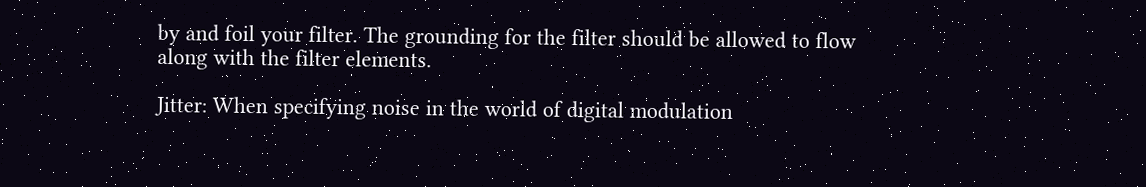by and foil your filter. The grounding for the filter should be allowed to flow along with the filter elements.

Jitter: When specifying noise in the world of digital modulation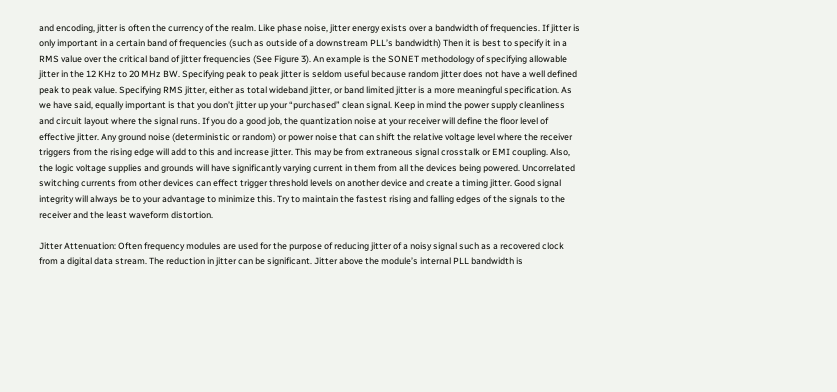and encoding, jitter is often the currency of the realm. Like phase noise, jitter energy exists over a bandwidth of frequencies. If jitter is only important in a certain band of frequencies (such as outside of a downstream PLL’s bandwidth) Then it is best to specify it in a RMS value over the critical band of jitter frequencies (See Figure 3). An example is the SONET methodology of specifying allowable jitter in the 12 KHz to 20 MHz BW. Specifying peak to peak jitter is seldom useful because random jitter does not have a well defined peak to peak value. Specifying RMS jitter, either as total wideband jitter, or band limited jitter is a more meaningful specification. As we have said, equally important is that you don’t jitter up your “purchased” clean signal. Keep in mind the power supply cleanliness and circuit layout where the signal runs. If you do a good job, the quantization noise at your receiver will define the floor level of effective jitter. Any ground noise (deterministic or random) or power noise that can shift the relative voltage level where the receiver triggers from the rising edge will add to this and increase jitter. This may be from extraneous signal crosstalk or EMI coupling. Also, the logic voltage supplies and grounds will have significantly varying current in them from all the devices being powered. Uncorrelated switching currents from other devices can effect trigger threshold levels on another device and create a timing jitter. Good signal integrity will always be to your advantage to minimize this. Try to maintain the fastest rising and falling edges of the signals to the receiver and the least waveform distortion.

Jitter Attenuation: Often frequency modules are used for the purpose of reducing jitter of a noisy signal such as a recovered clock from a digital data stream. The reduction in jitter can be significant. Jitter above the module’s internal PLL bandwidth is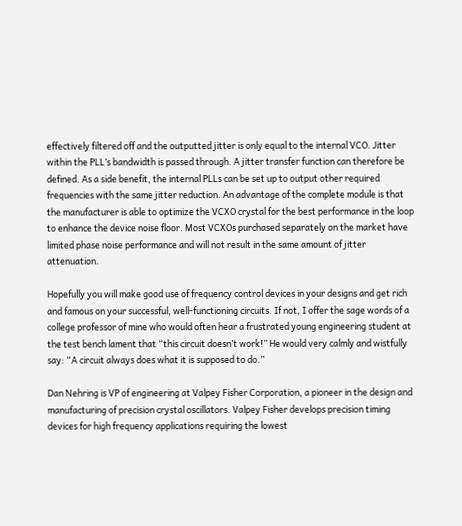effectively filtered off and the outputted jitter is only equal to the internal VCO. Jitter within the PLL’s bandwidth is passed through. A jitter transfer function can therefore be defined. As a side benefit, the internal PLLs can be set up to output other required frequencies with the same jitter reduction. An advantage of the complete module is that the manufacturer is able to optimize the VCXO crystal for the best performance in the loop to enhance the device noise floor. Most VCXOs purchased separately on the market have limited phase noise performance and will not result in the same amount of jitter attenuation.

Hopefully you will make good use of frequency control devices in your designs and get rich and famous on your successful, well-functioning circuits. If not, I offer the sage words of a college professor of mine who would often hear a frustrated young engineering student at the test bench lament that “this circuit doesn’t work!” He would very calmly and wistfully say: “A circuit always does what it is supposed to do.”

Dan Nehring is VP of engineering at Valpey Fisher Corporation, a pioneer in the design and manufacturing of precision crystal oscillators. Valpey Fisher develops precision timing devices for high frequency applications requiring the lowest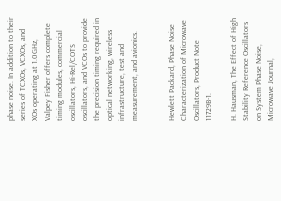phase noise. In addition to their series of TCXOs, VCXOs, and XOs operating at 1.0GHz, Valpey Fisher offers complete timing modules, commercial oscillators, Hi-Rel/COTS oscillators, and VCOs to provide the precision timing required in optical networking, wireless infrastructure, test and measurement, and avionics.


Hewlett Packard, Phase Noise Characterization of Microwave Oscillators, Product Note 11729B-1.

H. Hausman, The Effect of High Stability Reference Oscillators on System Phase Noise, Microwave Journal,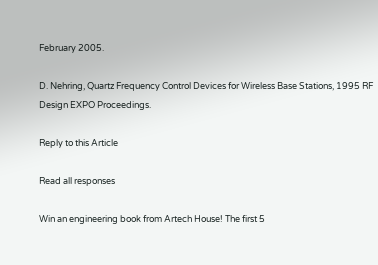February 2005.

D. Nehring, Quartz Frequency Control Devices for Wireless Base Stations, 1995 RF Design EXPO Proceedings.

Reply to this Article

Read all responses

Win an engineering book from Artech House! The first 5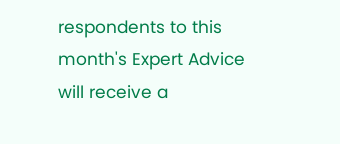respondents to this month's Expert Advice will receive a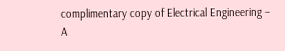complimentary copy of Electrical Engineering – A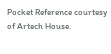Pocket Reference courtesy of Artech House.